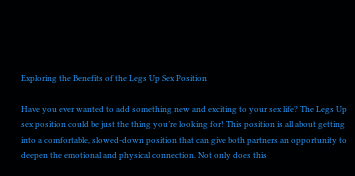Exploring the Benefits of the Legs Up Sex Position

Have you ever wanted to add something new and exciting to your sex life? The Legs Up sex position could be just the thing you’re looking for! This position is all about getting into a comfortable, slowed-down position that can give both partners an opportunity to deepen the emotional and physical connection. Not only does this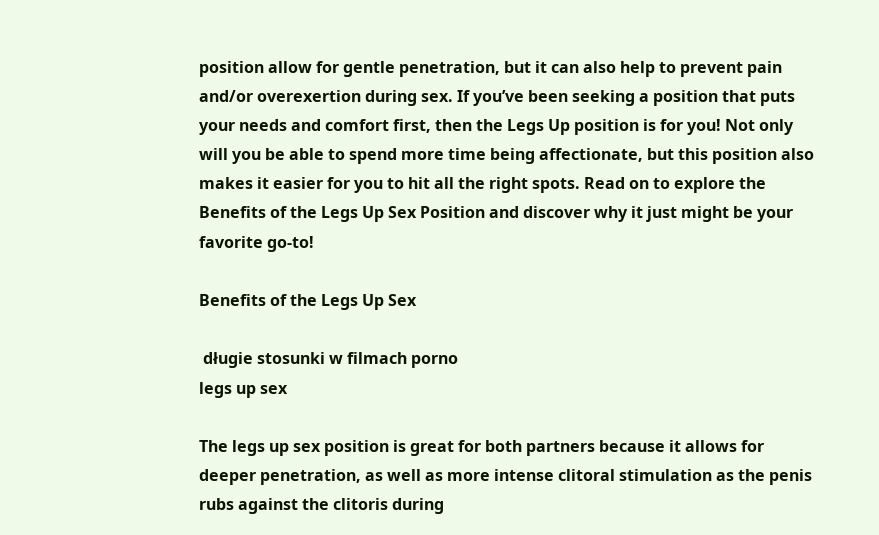position allow for gentle penetration, but it can also help to prevent pain and/or overexertion during sex. If you’ve been seeking a position that puts your needs and comfort first, then the Legs Up position is for you! Not only will you be able to spend more time being affectionate, but this position also makes it easier for you to hit all the right spots. Read on to explore the Benefits of the Legs Up Sex Position and discover why it just might be your favorite go-to!

Benefits of the Legs Up Sex

 długie stosunki w filmach porno
legs up sex

The legs up sex position is great for both partners because it allows for deeper penetration, as well as more intense clitoral stimulation as the penis rubs against the clitoris during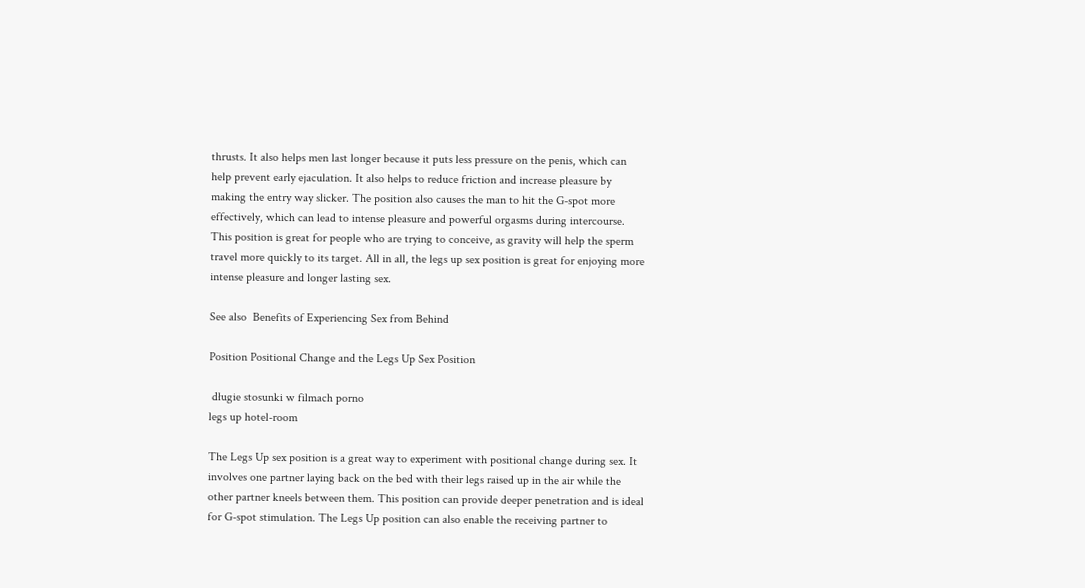thrusts. It also helps men last longer because it puts less pressure on the penis, which can help prevent early ejaculation. It also helps to reduce friction and increase pleasure by making the entry way slicker. The position also causes the man to hit the G-spot more effectively, which can lead to intense pleasure and powerful orgasms during intercourse. This position is great for people who are trying to conceive, as gravity will help the sperm travel more quickly to its target. All in all, the legs up sex position is great for enjoying more intense pleasure and longer lasting sex.

See also  Benefits of Experiencing Sex from Behind

Position Positional Change and the Legs Up Sex Position

 długie stosunki w filmach porno
legs up hotel-room

The Legs Up sex position is a great way to experiment with positional change during sex. It involves one partner laying back on the bed with their legs raised up in the air while the other partner kneels between them. This position can provide deeper penetration and is ideal for G-spot stimulation. The Legs Up position can also enable the receiving partner to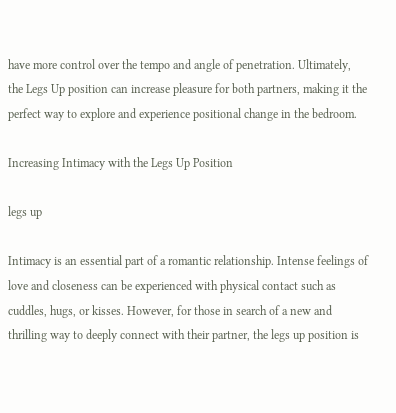have more control over the tempo and angle of penetration. Ultimately, the Legs Up position can increase pleasure for both partners, making it the perfect way to explore and experience positional change in the bedroom.

Increasing Intimacy with the Legs Up Position

legs up

Intimacy is an essential part of a romantic relationship. Intense feelings of love and closeness can be experienced with physical contact such as cuddles, hugs, or kisses. However, for those in search of a new and thrilling way to deeply connect with their partner, the legs up position is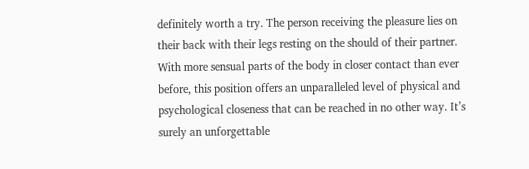definitely worth a try. The person receiving the pleasure lies on their back with their legs resting on the should of their partner. With more sensual parts of the body in closer contact than ever before, this position offers an unparalleled level of physical and psychological closeness that can be reached in no other way. It’s surely an unforgettable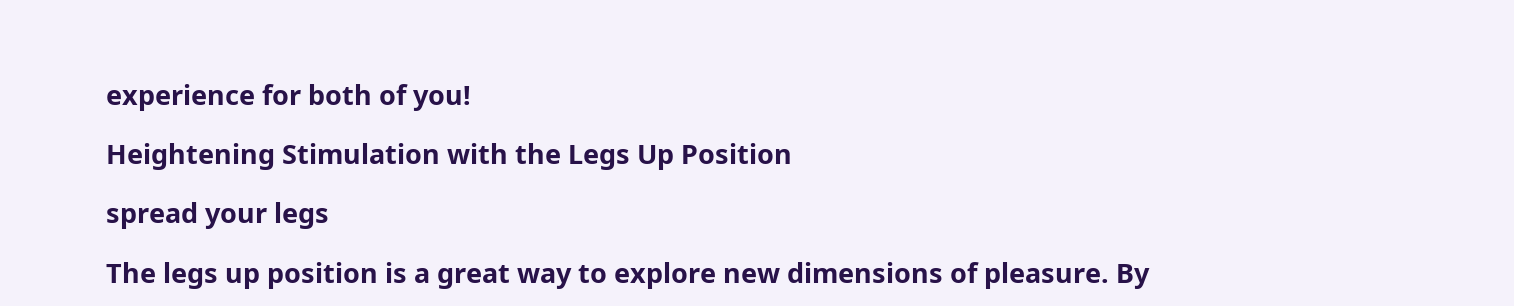experience for both of you!

Heightening Stimulation with the Legs Up Position

spread your legs

The legs up position is a great way to explore new dimensions of pleasure. By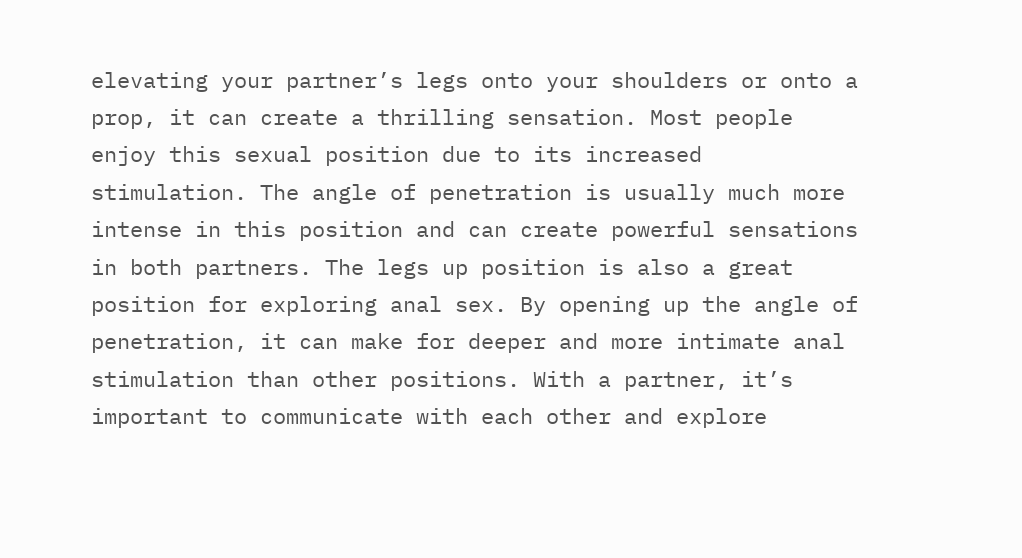elevating your partner’s legs onto your shoulders or onto a prop, it can create a thrilling sensation. Most people enjoy this sexual position due to its increased stimulation. The angle of penetration is usually much more intense in this position and can create powerful sensations in both partners. The legs up position is also a great position for exploring anal sex. By opening up the angle of penetration, it can make for deeper and more intimate anal stimulation than other positions. With a partner, it’s important to communicate with each other and explore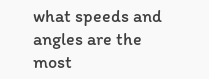what speeds and angles are the most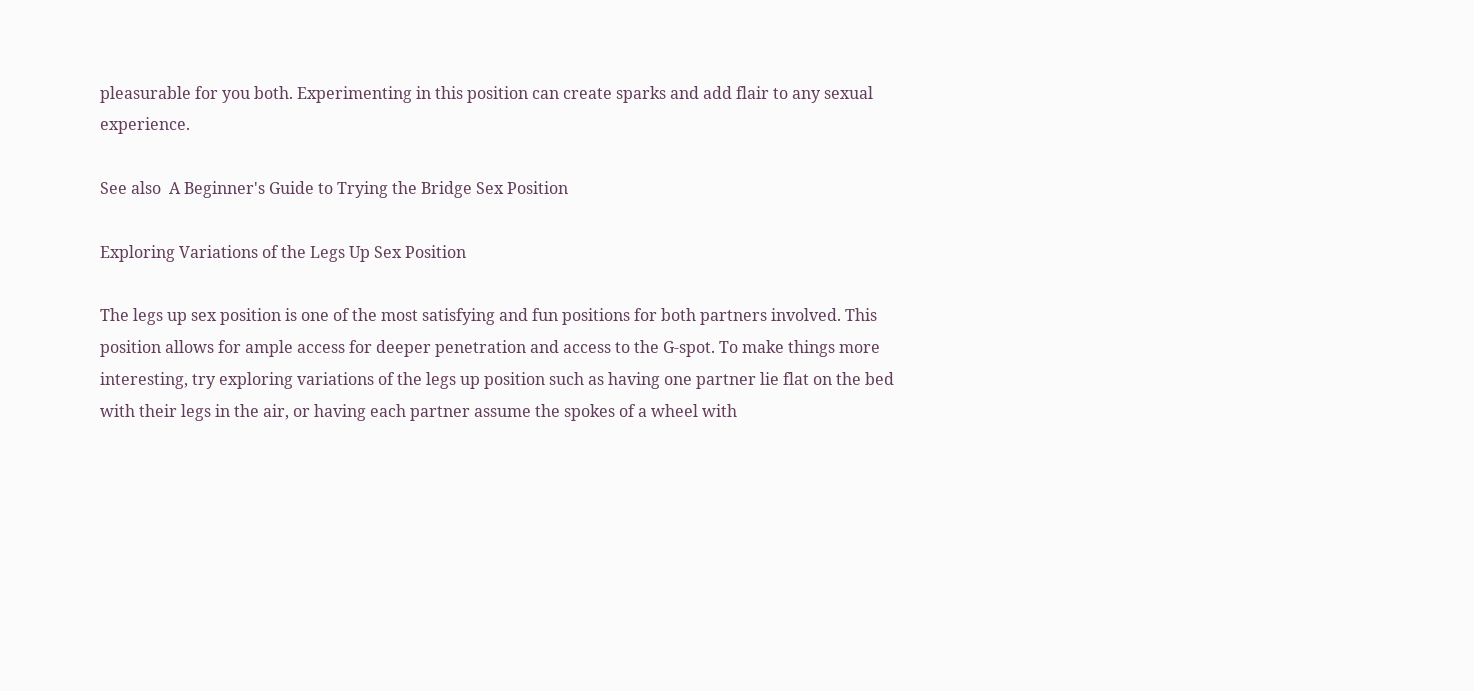pleasurable for you both. Experimenting in this position can create sparks and add flair to any sexual experience.

See also  A Beginner's Guide to Trying the Bridge Sex Position

Exploring Variations of the Legs Up Sex Position

The legs up sex position is one of the most satisfying and fun positions for both partners involved. This position allows for ample access for deeper penetration and access to the G-spot. To make things more interesting, try exploring variations of the legs up position such as having one partner lie flat on the bed with their legs in the air, or having each partner assume the spokes of a wheel with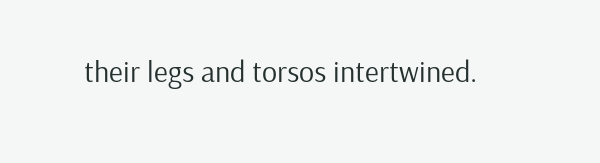their legs and torsos intertwined.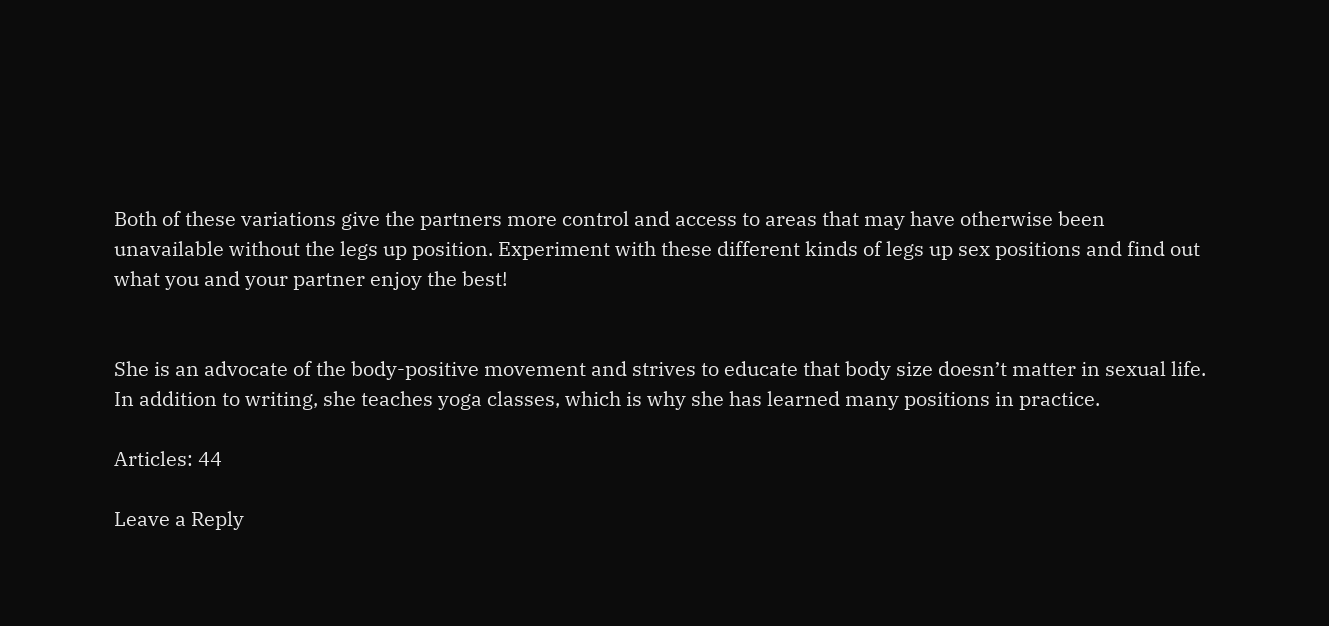Both of these variations give the partners more control and access to areas that may have otherwise been unavailable without the legs up position. Experiment with these different kinds of legs up sex positions and find out what you and your partner enjoy the best!


She is an advocate of the body-positive movement and strives to educate that body size doesn’t matter in sexual life. In addition to writing, she teaches yoga classes, which is why she has learned many positions in practice.

Articles: 44

Leave a Reply